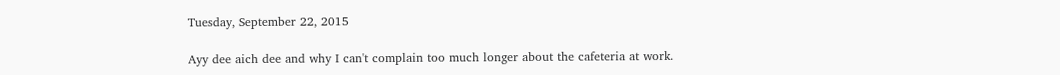Tuesday, September 22, 2015

Ayy dee aich dee and why I can't complain too much longer about the cafeteria at work.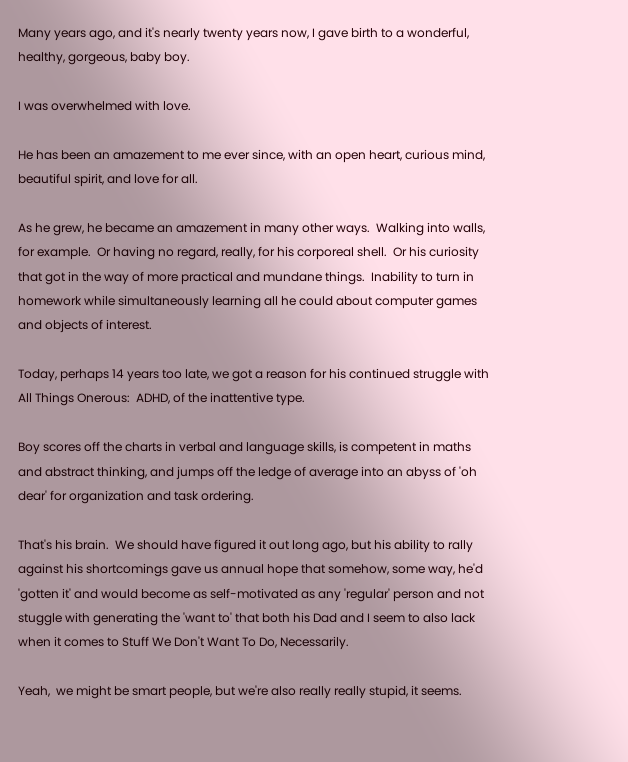Many years ago, and it's nearly twenty years now, I gave birth to a wonderful, healthy, gorgeous, baby boy.

I was overwhelmed with love.

He has been an amazement to me ever since, with an open heart, curious mind, beautiful spirit, and love for all.

As he grew, he became an amazement in many other ways.  Walking into walls, for example.  Or having no regard, really, for his corporeal shell.  Or his curiosity that got in the way of more practical and mundane things.  Inability to turn in homework while simultaneously learning all he could about computer games and objects of interest.

Today, perhaps 14 years too late, we got a reason for his continued struggle with All Things Onerous:  ADHD, of the inattentive type.

Boy scores off the charts in verbal and language skills, is competent in maths and abstract thinking, and jumps off the ledge of average into an abyss of 'oh dear' for organization and task ordering.

That's his brain.  We should have figured it out long ago, but his ability to rally against his shortcomings gave us annual hope that somehow, some way, he'd 'gotten it' and would become as self-motivated as any 'regular' person and not stuggle with generating the 'want to' that both his Dad and I seem to also lack when it comes to Stuff We Don't Want To Do, Necessarily.

Yeah,  we might be smart people, but we're also really really stupid, it seems.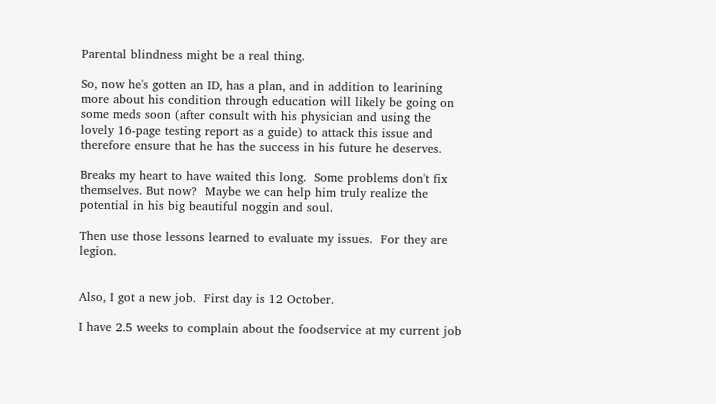Parental blindness might be a real thing.

So, now he's gotten an ID, has a plan, and in addition to learining more about his condition through education will likely be going on some meds soon (after consult with his physician and using the lovely 16-page testing report as a guide) to attack this issue and therefore ensure that he has the success in his future he deserves.

Breaks my heart to have waited this long.  Some problems don't fix themselves. But now?  Maybe we can help him truly realize the potential in his big beautiful noggin and soul.

Then use those lessons learned to evaluate my issues.  For they are legion.


Also, I got a new job.  First day is 12 October.

I have 2.5 weeks to complain about the foodservice at my current job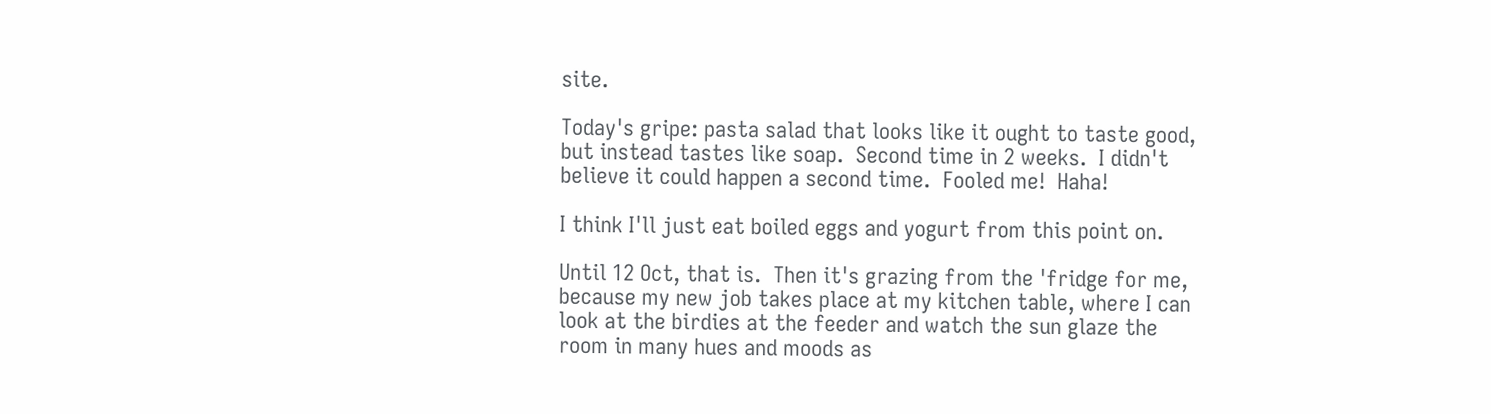site.

Today's gripe: pasta salad that looks like it ought to taste good, but instead tastes like soap.  Second time in 2 weeks.  I didn't believe it could happen a second time.  Fooled me!  Haha!

I think I'll just eat boiled eggs and yogurt from this point on.

Until 12 Oct, that is.  Then it's grazing from the 'fridge for me, because my new job takes place at my kitchen table, where I can look at the birdies at the feeder and watch the sun glaze the room in many hues and moods as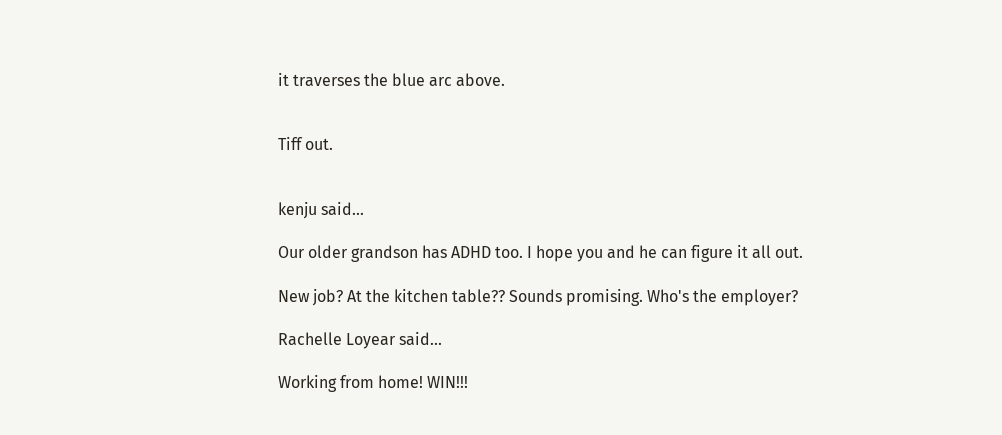it traverses the blue arc above.


Tiff out.


kenju said...

Our older grandson has ADHD too. I hope you and he can figure it all out.

New job? At the kitchen table?? Sounds promising. Who's the employer?

Rachelle Loyear said...

Working from home! WIN!!!